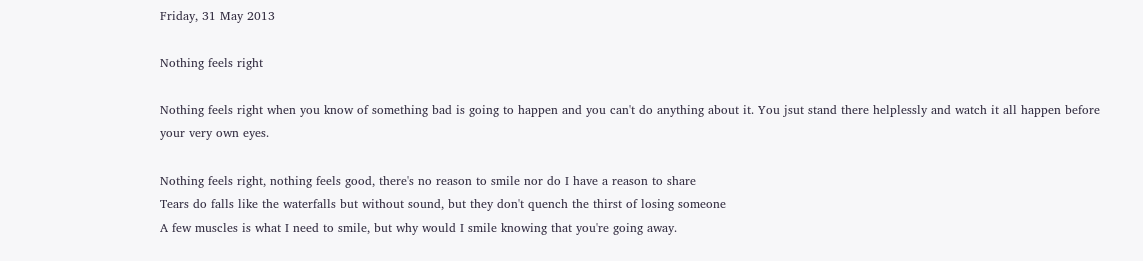Friday, 31 May 2013

Nothing feels right

Nothing feels right when you know of something bad is going to happen and you can't do anything about it. You jsut stand there helplessly and watch it all happen before your very own eyes.

Nothing feels right, nothing feels good, there's no reason to smile nor do I have a reason to share
Tears do falls like the waterfalls but without sound, but they don't quench the thirst of losing someone
A few muscles is what I need to smile, but why would I smile knowing that you're going away.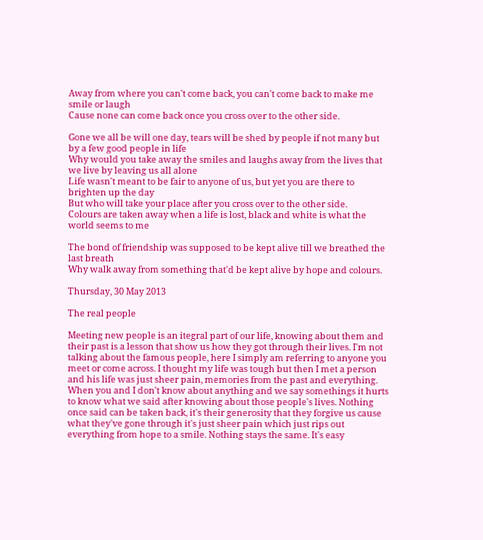Away from where you can't come back, you can't come back to make me smile or laugh
Cause none can come back once you cross over to the other side.

Gone we all be will one day, tears will be shed by people if not many but by a few good people in life
Why would you take away the smiles and laughs away from the lives that we live by leaving us all alone
Life wasn't meant to be fair to anyone of us, but yet you are there to brighten up the day
But who will take your place after you cross over to the other side.
Colours are taken away when a life is lost, black and white is what the world seems to me

The bond of friendship was supposed to be kept alive till we breathed the last breath
Why walk away from something that'd be kept alive by hope and colours.

Thursday, 30 May 2013

The real people

Meeting new people is an itegral part of our life, knowing about them and their past is a lesson that show us how they got through their lives. I'm not talking about the famous people, here I simply am referring to anyone you meet or come across. I thought my life was tough but then I met a person and his life was just sheer pain, memories from the past and everything.
When you and I don't know about anything and we say somethings it hurts to know what we said after knowing about those people's lives. Nothing once said can be taken back, it's their generosity that they forgive us cause what they've gone through it's just sheer pain which just rips out everything from hope to a smile. Nothing stays the same. It's easy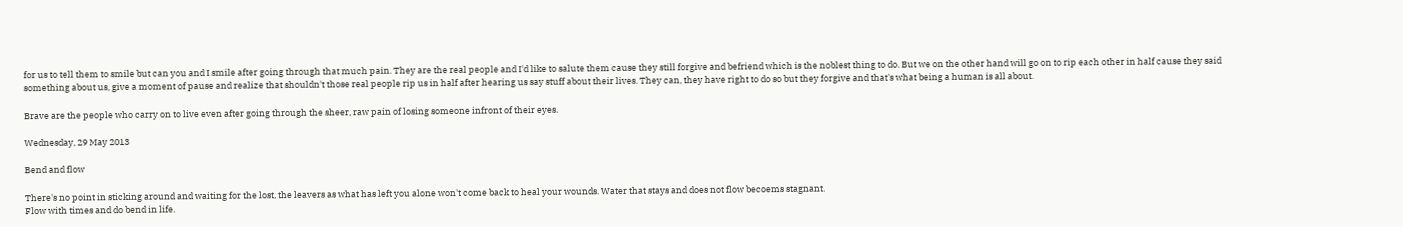for us to tell them to smile but can you and I smile after going through that much pain. They are the real people and I'd like to salute them cause they still forgive and befriend which is the noblest thing to do. But we on the other hand will go on to rip each other in half cause they said something about us, give a moment of pause and realize that shouldn't those real people rip us in half after hearing us say stuff about their lives. They can, they have right to do so but they forgive and that's what being a human is all about.

Brave are the people who carry on to live even after going through the sheer, raw pain of losing someone infront of their eyes.

Wednesday, 29 May 2013

Bend and flow

There's no point in sticking around and waiting for the lost, the leavers as what has left you alone won't come back to heal your wounds. Water that stays and does not flow becoems stagnant.
Flow with times and do bend in life.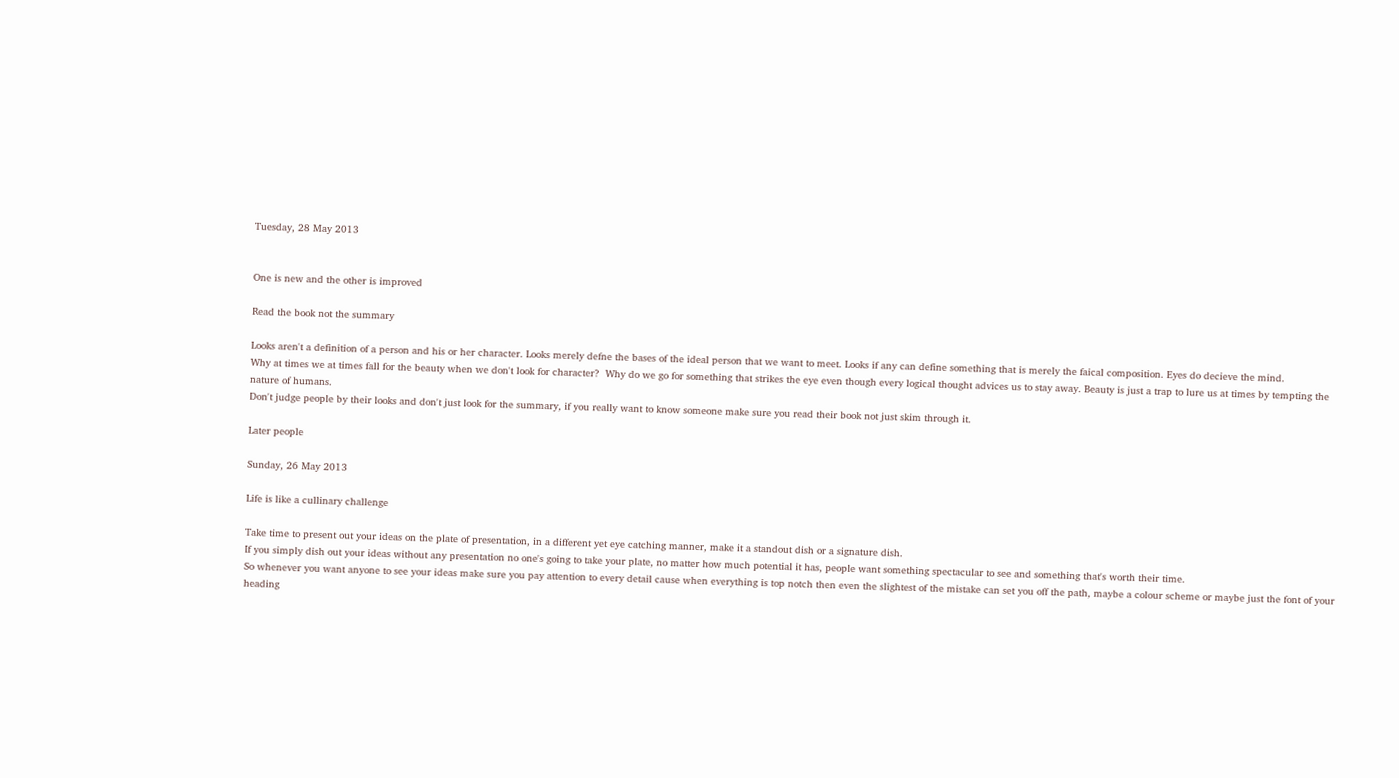Tuesday, 28 May 2013


One is new and the other is improved

Read the book not the summary

Looks aren't a definition of a person and his or her character. Looks merely defne the bases of the ideal person that we want to meet. Looks if any can define something that is merely the faical composition. Eyes do decieve the mind.
Why at times we at times fall for the beauty when we don't look for character?  Why do we go for something that strikes the eye even though every logical thought advices us to stay away. Beauty is just a trap to lure us at times by tempting the nature of humans.
Don't judge people by their looks and don't just look for the summary, if you really want to know someone make sure you read their book not just skim through it.

Later people

Sunday, 26 May 2013

Life is like a cullinary challenge

Take time to present out your ideas on the plate of presentation, in a different yet eye catching manner, make it a standout dish or a signature dish.
If you simply dish out your ideas without any presentation no one's going to take your plate, no matter how much potential it has, people want something spectacular to see and something that's worth their time.
So whenever you want anyone to see your ideas make sure you pay attention to every detail cause when everything is top notch then even the slightest of the mistake can set you off the path, maybe a colour scheme or maybe just the font of your heading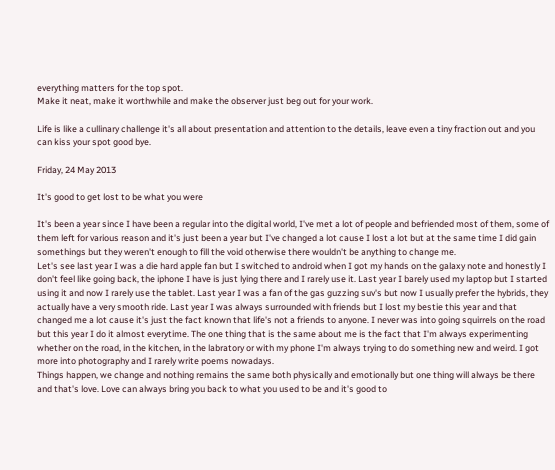everything matters for the top spot.
Make it neat, make it worthwhile and make the observer just beg out for your work.

Life is like a cullinary challenge it's all about presentation and attention to the details, leave even a tiny fraction out and you can kiss your spot good bye.

Friday, 24 May 2013

It's good to get lost to be what you were

It's been a year since I have been a regular into the digital world, I've met a lot of people and befriended most of them, some of them left for various reason and it's just been a year but I've changed a lot cause I lost a lot but at the same time I did gain somethings but they weren't enough to fill the void otherwise there wouldn't be anything to change me.
Let's see last year I was a die hard apple fan but I switched to android when I got my hands on the galaxy note and honestly I don't feel like going back, the iphone I have is just lying there and I rarely use it. Last year I barely used my laptop but I started using it and now I rarely use the tablet. Last year I was a fan of the gas guzzing suv's but now I usually prefer the hybrids, they actually have a very smooth ride. Last year I was always surrounded with friends but I lost my bestie this year and that changed me a lot cause it's just the fact known that life's not a friends to anyone. I never was into going squirrels on the road but this year I do it almost everytime. The one thing that is the same about me is the fact that I'm always experimenting whether on the road, in the kitchen, in the labratory or with my phone I'm always trying to do something new and weird. I got more into photography and I rarely write poems nowadays.
Things happen, we change and nothing remains the same both physically and emotionally but one thing will always be there and that's love. Love can always bring you back to what you used to be and it's good to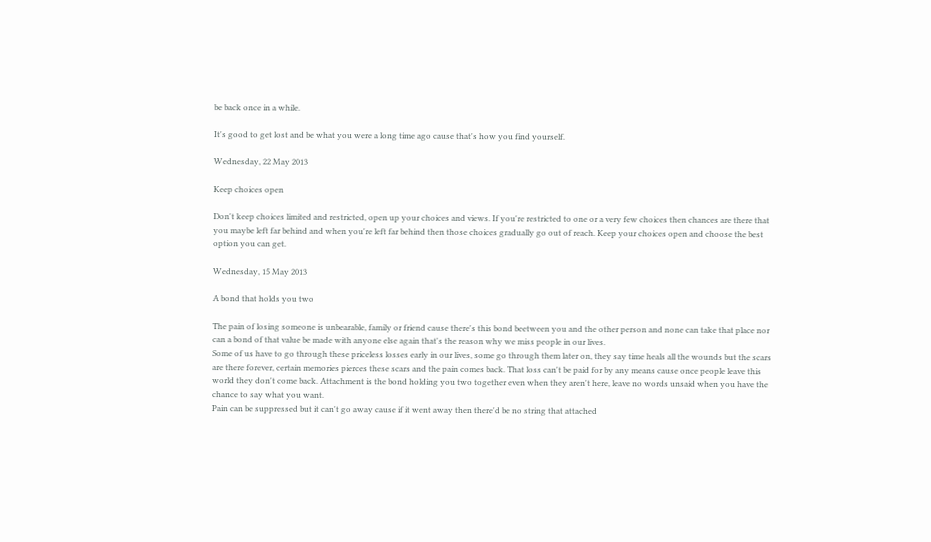be back once in a while.

It's good to get lost and be what you were a long time ago cause that's how you find yourself.

Wednesday, 22 May 2013

Keep choices open

Don't keep choices limited and restricted, open up your choices and views. If you're restricted to one or a very few choices then chances are there that you maybe left far behind and when you're left far behind then those choices gradually go out of reach. Keep your choices open and choose the best option you can get.

Wednesday, 15 May 2013

A bond that holds you two

The pain of losing someone is unbearable, family or friend cause there's this bond beetween you and the other person and none can take that place nor can a bond of that value be made with anyone else again that's the reason why we miss people in our lives.
Some of us have to go through these priceless losses early in our lives, some go through them later on, they say time heals all the wounds but the scars are there forever, certain memories pierces these scars and the pain comes back. That loss can't be paid for by any means cause once people leave this world they don't come back. Attachment is the bond holding you two together even when they aren't here, leave no words unsaid when you have the chance to say what you want.
Pain can be suppressed but it can't go away cause if it went away then there'd be no string that attached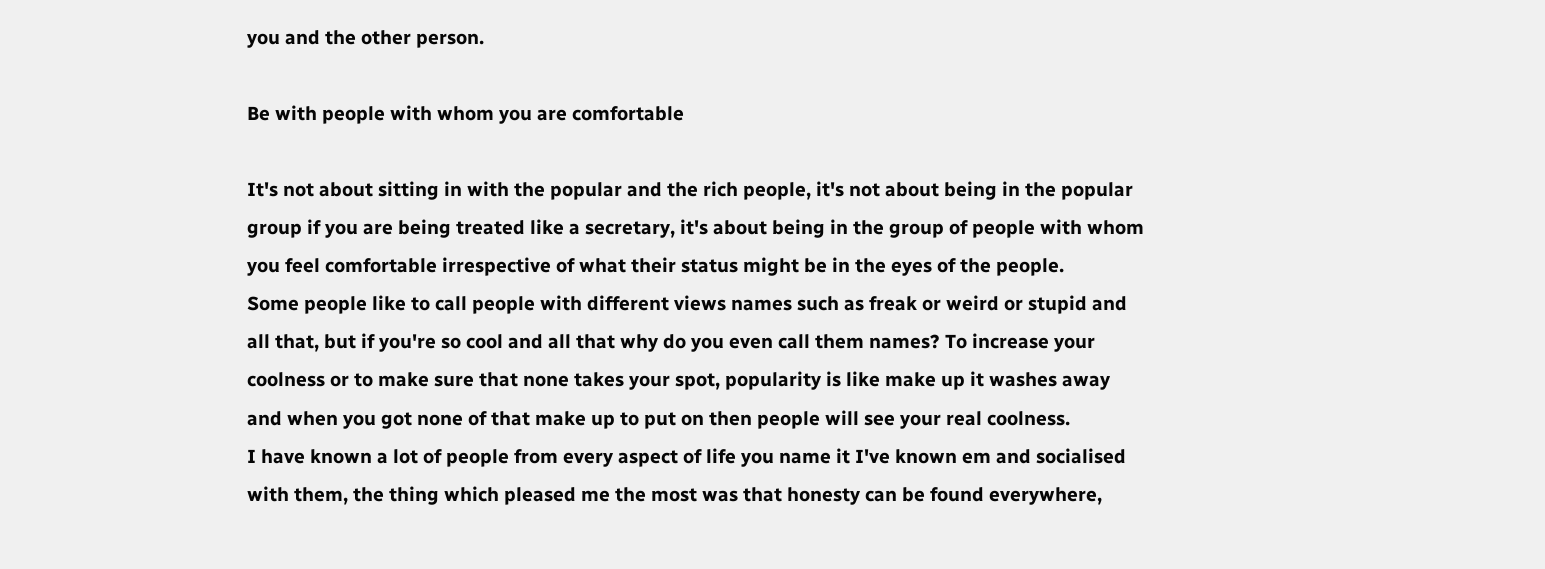you and the other person.

Be with people with whom you are comfortable

It's not about sitting in with the popular and the rich people, it's not about being in the popular group if you are being treated like a secretary, it's about being in the group of people with whom you feel comfortable irrespective of what their status might be in the eyes of the people.
Some people like to call people with different views names such as freak or weird or stupid and all that, but if you're so cool and all that why do you even call them names? To increase your coolness or to make sure that none takes your spot, popularity is like make up it washes away and when you got none of that make up to put on then people will see your real coolness.
I have known a lot of people from every aspect of life you name it I've known em and socialised with them, the thing which pleased me the most was that honesty can be found everywhere,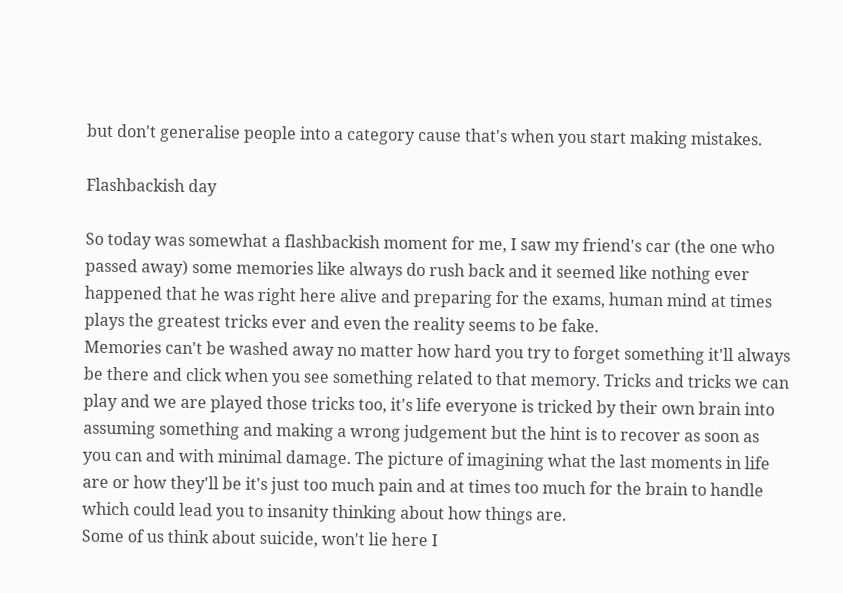but don't generalise people into a category cause that's when you start making mistakes.

Flashbackish day

So today was somewhat a flashbackish moment for me, I saw my friend's car (the one who passed away) some memories like always do rush back and it seemed like nothing ever happened that he was right here alive and preparing for the exams, human mind at times plays the greatest tricks ever and even the reality seems to be fake.
Memories can't be washed away no matter how hard you try to forget something it'll always be there and click when you see something related to that memory. Tricks and tricks we can play and we are played those tricks too, it's life everyone is tricked by their own brain into assuming something and making a wrong judgement but the hint is to recover as soon as you can and with minimal damage. The picture of imagining what the last moments in life are or how they'll be it's just too much pain and at times too much for the brain to handle which could lead you to insanity thinking about how things are.
Some of us think about suicide, won't lie here I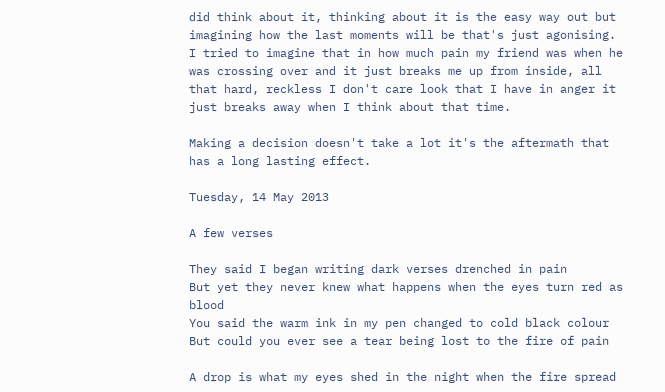did think about it, thinking about it is the easy way out but imagining how the last moments will be that's just agonising. I tried to imagine that in how much pain my friend was when he was crossing over and it just breaks me up from inside, all that hard, reckless I don't care look that I have in anger it just breaks away when I think about that time.

Making a decision doesn't take a lot it's the aftermath that has a long lasting effect.

Tuesday, 14 May 2013

A few verses

They said I began writing dark verses drenched in pain
But yet they never knew what happens when the eyes turn red as blood
You said the warm ink in my pen changed to cold black colour
But could you ever see a tear being lost to the fire of pain

A drop is what my eyes shed in the night when the fire spread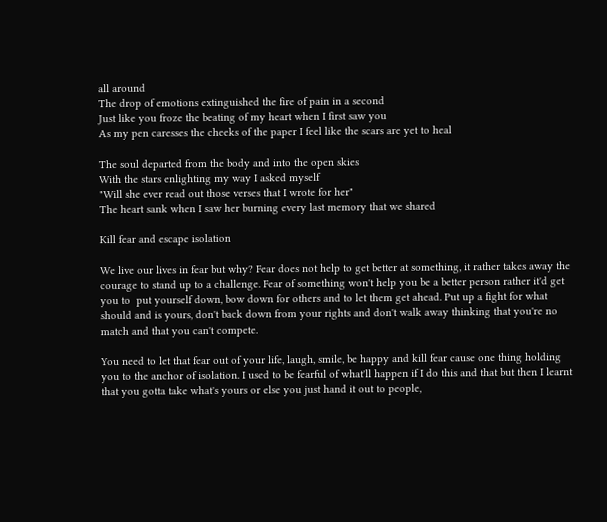all around
The drop of emotions extinguished the fire of pain in a second
Just like you froze the beating of my heart when I first saw you
As my pen caresses the cheeks of the paper I feel like the scars are yet to heal

The soul departed from the body and into the open skies
With the stars enlighting my way I asked myself
"Will she ever read out those verses that I wrote for her"
The heart sank when I saw her burning every last memory that we shared

Kill fear and escape isolation

We live our lives in fear but why? Fear does not help to get better at something, it rather takes away the courage to stand up to a challenge. Fear of something won't help you be a better person rather it'd get you to  put yourself down, bow down for others and to let them get ahead. Put up a fight for what should and is yours, don't back down from your rights and don't walk away thinking that you're no match and that you can't compete.

You need to let that fear out of your life, laugh, smile, be happy and kill fear cause one thing holding you to the anchor of isolation. I used to be fearful of what'll happen if I do this and that but then I learnt that you gotta take what's yours or else you just hand it out to people,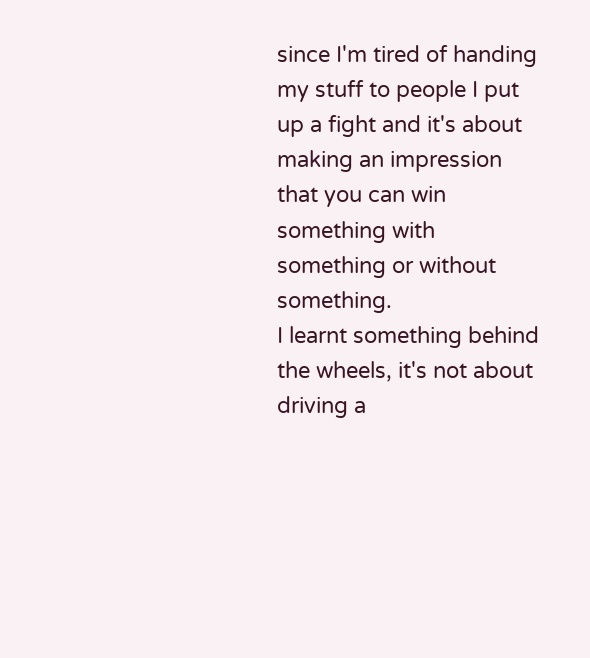since I'm tired of handing my stuff to people I put up a fight and it's about making an impression that you can win something with something or without something.
I learnt something behind the wheels, it's not about driving a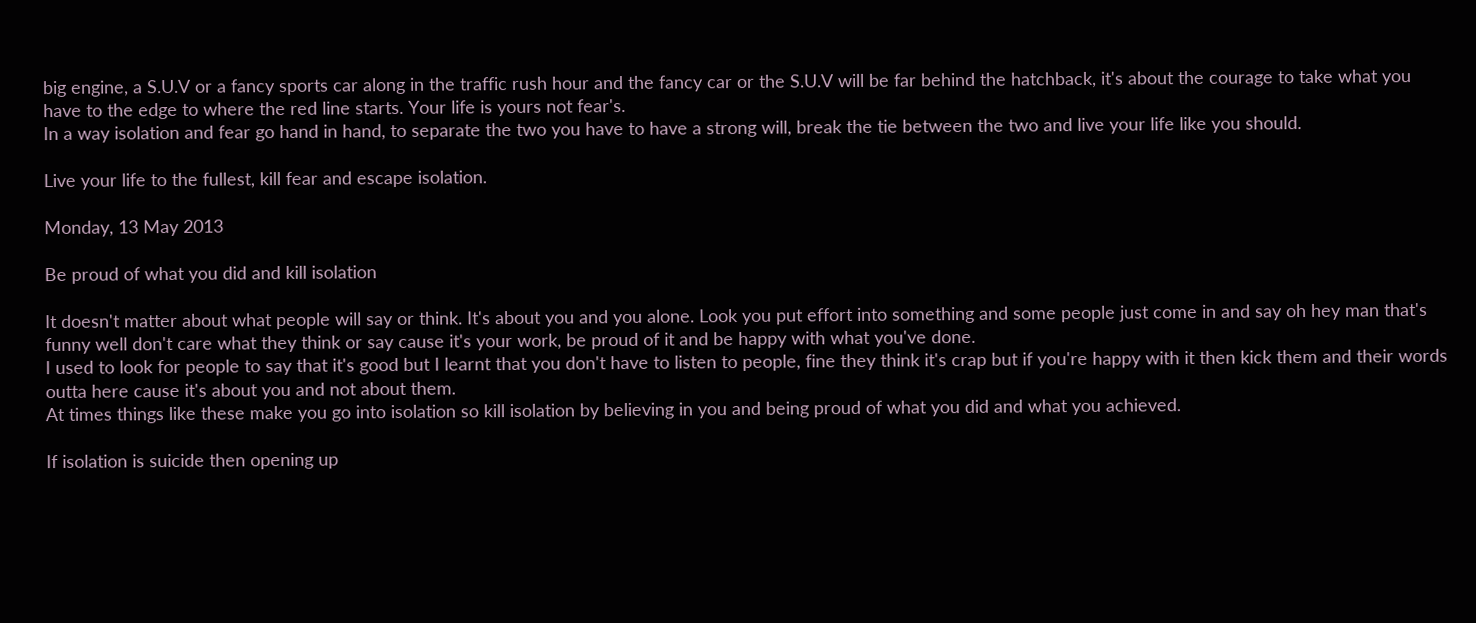big engine, a S.U.V or a fancy sports car along in the traffic rush hour and the fancy car or the S.U.V will be far behind the hatchback, it's about the courage to take what you have to the edge to where the red line starts. Your life is yours not fear's.
In a way isolation and fear go hand in hand, to separate the two you have to have a strong will, break the tie between the two and live your life like you should.

Live your life to the fullest, kill fear and escape isolation.

Monday, 13 May 2013

Be proud of what you did and kill isolation

It doesn't matter about what people will say or think. It's about you and you alone. Look you put effort into something and some people just come in and say oh hey man that's funny well don't care what they think or say cause it's your work, be proud of it and be happy with what you've done.
I used to look for people to say that it's good but I learnt that you don't have to listen to people, fine they think it's crap but if you're happy with it then kick them and their words outta here cause it's about you and not about them.
At times things like these make you go into isolation so kill isolation by believing in you and being proud of what you did and what you achieved.

If isolation is suicide then opening up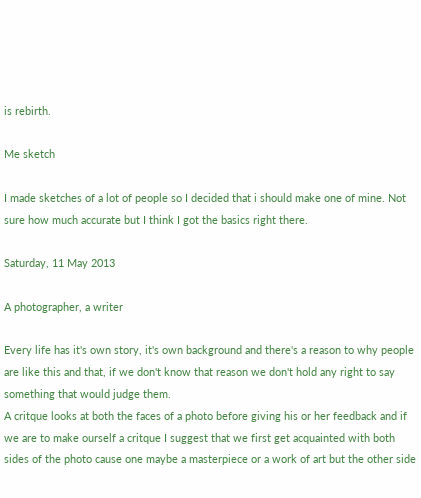is rebirth.

Me sketch

I made sketches of a lot of people so I decided that i should make one of mine. Not sure how much accurate but I think I got the basics right there.

Saturday, 11 May 2013

A photographer, a writer

Every life has it's own story, it's own background and there's a reason to why people are like this and that, if we don't know that reason we don't hold any right to say something that would judge them.
A critque looks at both the faces of a photo before giving his or her feedback and if we are to make ourself a critque I suggest that we first get acquainted with both sides of the photo cause one maybe a masterpiece or a work of art but the other side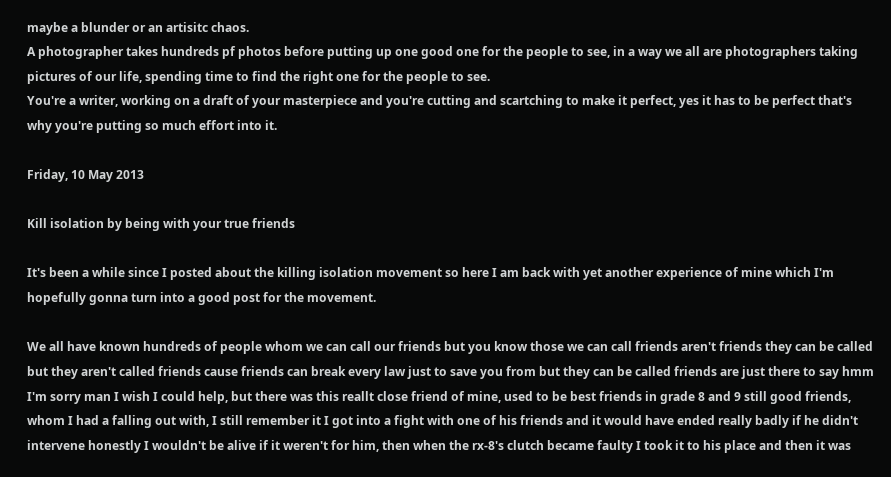maybe a blunder or an artisitc chaos.
A photographer takes hundreds pf photos before putting up one good one for the people to see, in a way we all are photographers taking pictures of our life, spending time to find the right one for the people to see.
You're a writer, working on a draft of your masterpiece and you're cutting and scartching to make it perfect, yes it has to be perfect that's why you're putting so much effort into it.

Friday, 10 May 2013

Kill isolation by being with your true friends

It's been a while since I posted about the killing isolation movement so here I am back with yet another experience of mine which I'm hopefully gonna turn into a good post for the movement.

We all have known hundreds of people whom we can call our friends but you know those we can call friends aren't friends they can be called but they aren't called friends cause friends can break every law just to save you from but they can be called friends are just there to say hmm I'm sorry man I wish I could help, but there was this reallt close friend of mine, used to be best friends in grade 8 and 9 still good friends, whom I had a falling out with, I still remember it I got into a fight with one of his friends and it would have ended really badly if he didn't intervene honestly I wouldn't be alive if it weren't for him, then when the rx-8's clutch became faulty I took it to his place and then it was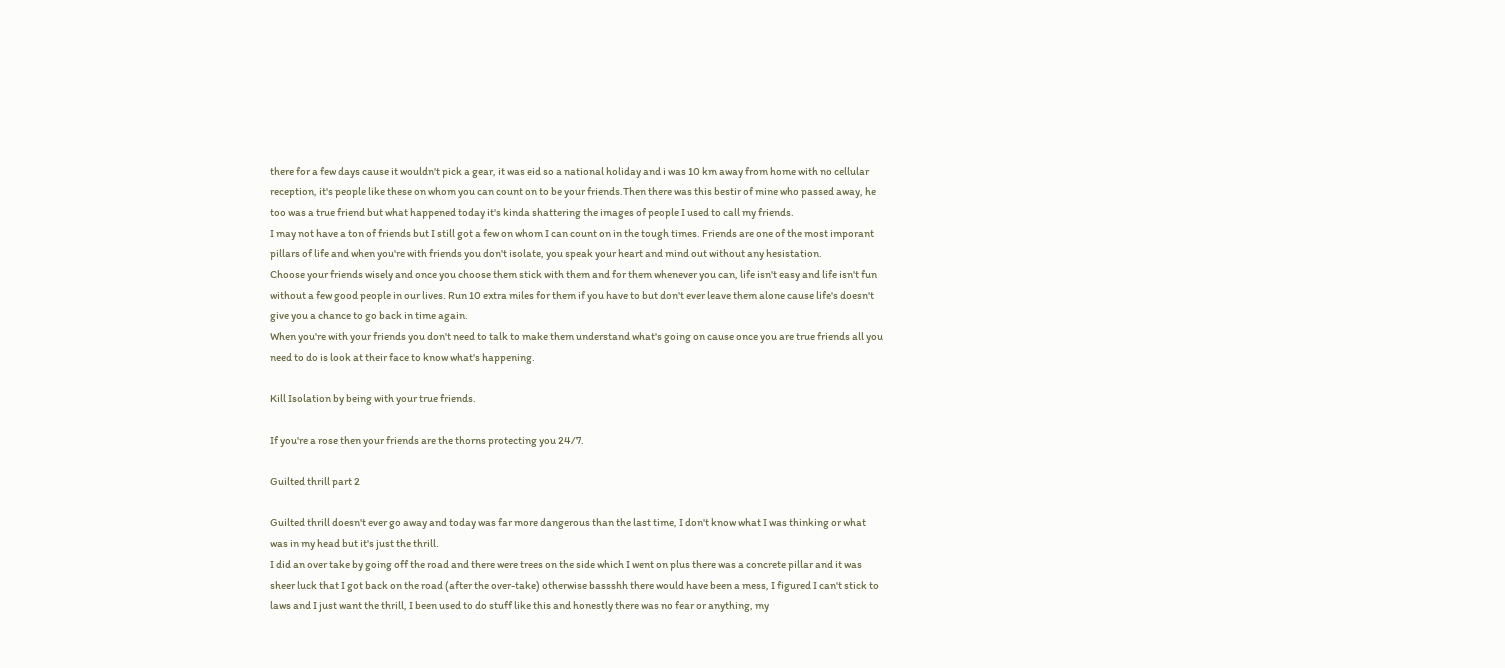there for a few days cause it wouldn't pick a gear, it was eid so a national holiday and i was 10 km away from home with no cellular reception, it's people like these on whom you can count on to be your friends.Then there was this bestir of mine who passed away, he too was a true friend but what happened today it's kinda shattering the images of people I used to call my friends.
I may not have a ton of friends but I still got a few on whom I can count on in the tough times. Friends are one of the most imporant pillars of life and when you're with friends you don't isolate, you speak your heart and mind out without any hesistation.
Choose your friends wisely and once you choose them stick with them and for them whenever you can, life isn't easy and life isn't fun without a few good people in our lives. Run 10 extra miles for them if you have to but don't ever leave them alone cause life's doesn't give you a chance to go back in time again.
When you're with your friends you don't need to talk to make them understand what's going on cause once you are true friends all you need to do is look at their face to know what's happening.

Kill Isolation by being with your true friends.

If you're a rose then your friends are the thorns protecting you 24/7.

Guilted thrill part 2

Guilted thrill doesn't ever go away and today was far more dangerous than the last time, I don't know what I was thinking or what was in my head but it's just the thrill.
I did an over take by going off the road and there were trees on the side which I went on plus there was a concrete pillar and it was sheer luck that I got back on the road (after the over-take) otherwise bassshh there would have been a mess, I figured I can't stick to laws and I just want the thrill, I been used to do stuff like this and honestly there was no fear or anything, my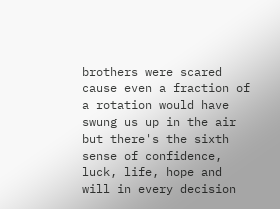brothers were scared cause even a fraction of a rotation would have swung us up in the air but there's the sixth sense of confidence, luck, life, hope and will in every decision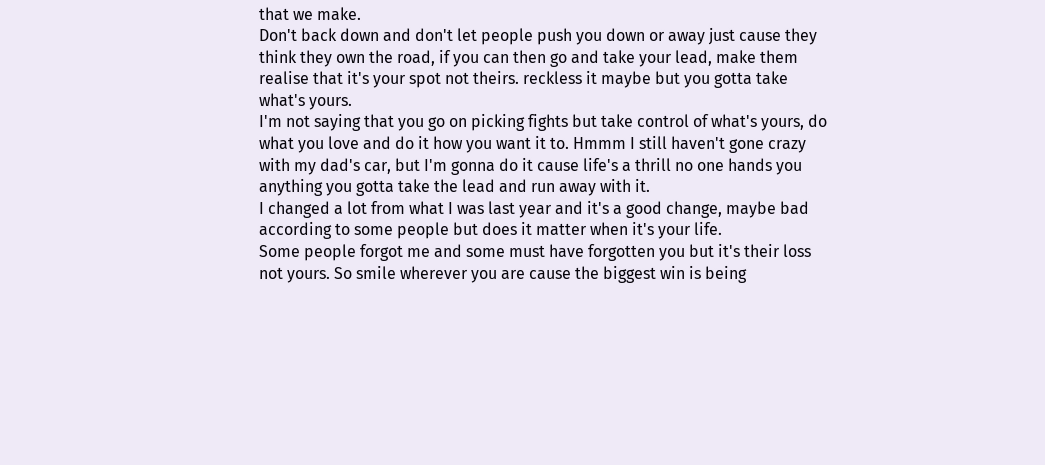that we make.
Don't back down and don't let people push you down or away just cause they think they own the road, if you can then go and take your lead, make them realise that it's your spot not theirs. reckless it maybe but you gotta take what's yours.
I'm not saying that you go on picking fights but take control of what's yours, do what you love and do it how you want it to. Hmmm I still haven't gone crazy with my dad's car, but I'm gonna do it cause life's a thrill no one hands you anything you gotta take the lead and run away with it.
I changed a lot from what I was last year and it's a good change, maybe bad according to some people but does it matter when it's your life.
Some people forgot me and some must have forgotten you but it's their loss not yours. So smile wherever you are cause the biggest win is being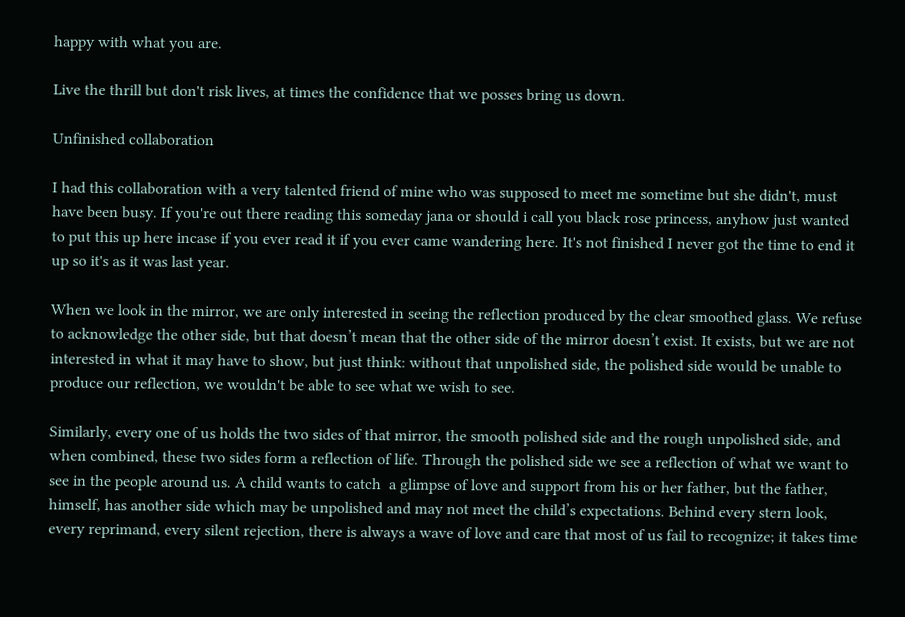happy with what you are.

Live the thrill but don't risk lives, at times the confidence that we posses bring us down.

Unfinished collaboration

I had this collaboration with a very talented friend of mine who was supposed to meet me sometime but she didn't, must have been busy. If you're out there reading this someday jana or should i call you black rose princess, anyhow just wanted to put this up here incase if you ever read it if you ever came wandering here. It's not finished I never got the time to end it up so it's as it was last year.

When we look in the mirror, we are only interested in seeing the reflection produced by the clear smoothed glass. We refuse to acknowledge the other side, but that doesn’t mean that the other side of the mirror doesn’t exist. It exists, but we are not interested in what it may have to show, but just think: without that unpolished side, the polished side would be unable to produce our reflection, we wouldn't be able to see what we wish to see.

Similarly, every one of us holds the two sides of that mirror, the smooth polished side and the rough unpolished side, and when combined, these two sides form a reflection of life. Through the polished side we see a reflection of what we want to see in the people around us. A child wants to catch  a glimpse of love and support from his or her father, but the father, himself, has another side which may be unpolished and may not meet the child’s expectations. Behind every stern look, every reprimand, every silent rejection, there is always a wave of love and care that most of us fail to recognize; it takes time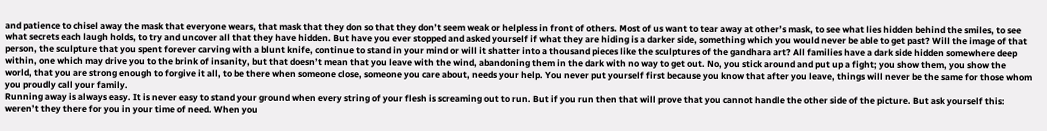and patience to chisel away the mask that everyone wears, that mask that they don so that they don’t seem weak or helpless in front of others. Most of us want to tear away at other’s mask, to see what lies hidden behind the smiles, to see what secrets each laugh holds, to try and uncover all that they have hidden. But have you ever stopped and asked yourself if what they are hiding is a darker side, something which you would never be able to get past? Will the image of that person, the sculpture that you spent forever carving with a blunt knife, continue to stand in your mind or will it shatter into a thousand pieces like the sculptures of the gandhara art? All families have a dark side hidden somewhere deep within, one which may drive you to the brink of insanity, but that doesn’t mean that you leave with the wind, abandoning them in the dark with no way to get out. No, you stick around and put up a fight; you show them, you show the world, that you are strong enough to forgive it all, to be there when someone close, someone you care about, needs your help. You never put yourself first because you know that after you leave, things will never be the same for those whom you proudly call your family.
Running away is always easy. It is never easy to stand your ground when every string of your flesh is screaming out to run. But if you run then that will prove that you cannot handle the other side of the picture. But ask yourself this:  weren’t they there for you in your time of need. When you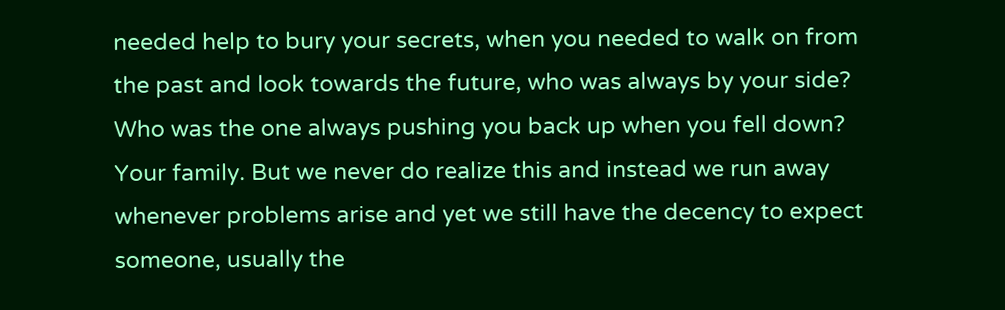needed help to bury your secrets, when you needed to walk on from the past and look towards the future, who was always by your side? Who was the one always pushing you back up when you fell down? Your family. But we never do realize this and instead we run away whenever problems arise and yet we still have the decency to expect someone, usually the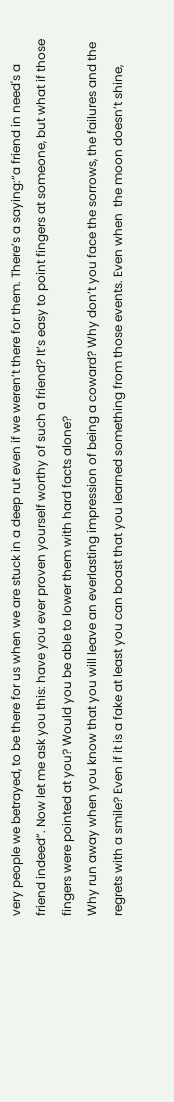very people we betrayed, to be there for us when we are stuck in a deep rut even if we weren’t there for them. There’s a saying:“a friend in need's a friend indeed”. Now let me ask you this: have you ever proven yourself worthy of such a friend? It’s easy to point fingers at someone, but what if those fingers were pointed at you? Would you be able to lower them with hard facts alone?
Why run away when you know that you will leave an everlasting impression of being a coward? Why don’t you face the sorrows, the failures and the regrets with a smile? Even if it is a fake at least you can boast that you learned something from those events. Even when  the moon doesn’t shine,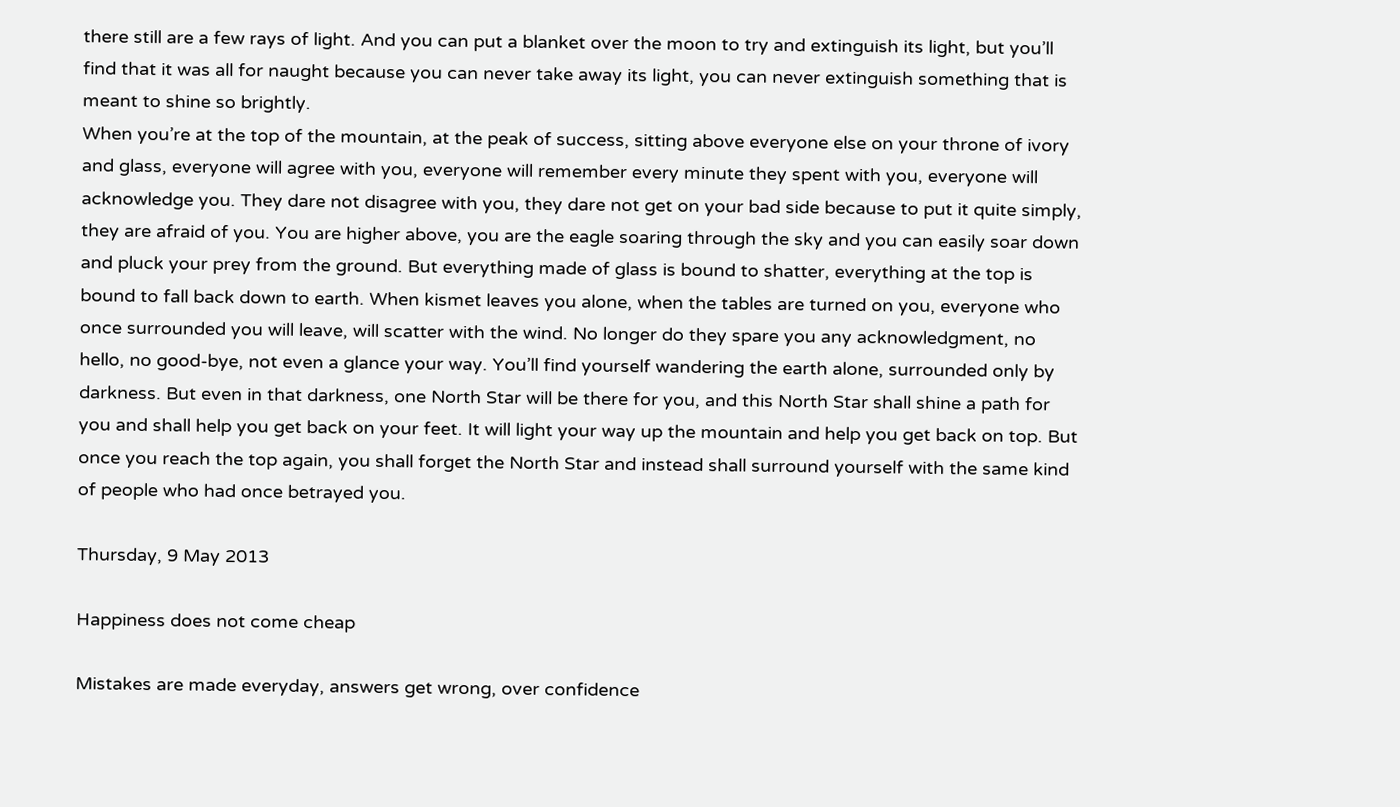there still are a few rays of light. And you can put a blanket over the moon to try and extinguish its light, but you’ll find that it was all for naught because you can never take away its light, you can never extinguish something that is meant to shine so brightly.
When you’re at the top of the mountain, at the peak of success, sitting above everyone else on your throne of ivory and glass, everyone will agree with you, everyone will remember every minute they spent with you, everyone will acknowledge you. They dare not disagree with you, they dare not get on your bad side because to put it quite simply, they are afraid of you. You are higher above, you are the eagle soaring through the sky and you can easily soar down and pluck your prey from the ground. But everything made of glass is bound to shatter, everything at the top is bound to fall back down to earth. When kismet leaves you alone, when the tables are turned on you, everyone who once surrounded you will leave, will scatter with the wind. No longer do they spare you any acknowledgment, no hello, no good-bye, not even a glance your way. You’ll find yourself wandering the earth alone, surrounded only by darkness. But even in that darkness, one North Star will be there for you, and this North Star shall shine a path for you and shall help you get back on your feet. It will light your way up the mountain and help you get back on top. But once you reach the top again, you shall forget the North Star and instead shall surround yourself with the same kind of people who had once betrayed you.

Thursday, 9 May 2013

Happiness does not come cheap

Mistakes are made everyday, answers get wrong, over confidence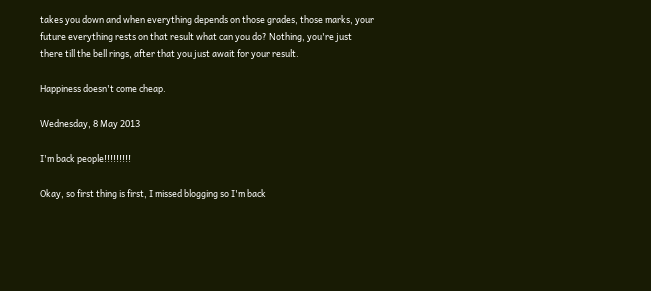takes you down and when everything depends on those grades, those marks, your future everything rests on that result what can you do? Nothing, you're just there till the bell rings, after that you just await for your result.

Happiness doesn't come cheap.

Wednesday, 8 May 2013

I'm back people!!!!!!!!!

Okay, so first thing is first, I missed blogging so I'm back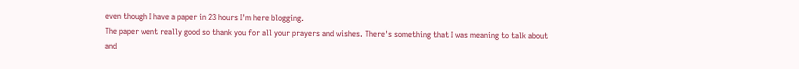even though I have a paper in 23 hours I'm here blogging.
The paper went really good so thank you for all your prayers and wishes. There's something that I was meaning to talk about and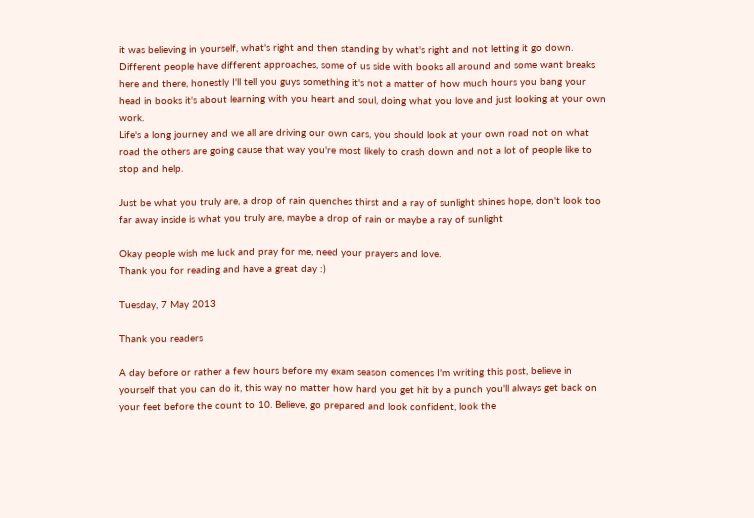it was believing in yourself, what's right and then standing by what's right and not letting it go down.
Different people have different approaches, some of us side with books all around and some want breaks here and there, honestly I'll tell you guys something it's not a matter of how much hours you bang your head in books it's about learning with you heart and soul, doing what you love and just looking at your own work.
Life's a long journey and we all are driving our own cars, you should look at your own road not on what road the others are going cause that way you're most likely to crash down and not a lot of people like to stop and help.

Just be what you truly are, a drop of rain quenches thirst and a ray of sunlight shines hope, don't look too far away inside is what you truly are, maybe a drop of rain or maybe a ray of sunlight

Okay people wish me luck and pray for me, need your prayers and love.
Thank you for reading and have a great day :)

Tuesday, 7 May 2013

Thank you readers

A day before or rather a few hours before my exam season comences I'm writing this post, believe in yourself that you can do it, this way no matter how hard you get hit by a punch you'll always get back on your feet before the count to 10. Believe, go prepared and look confident, look the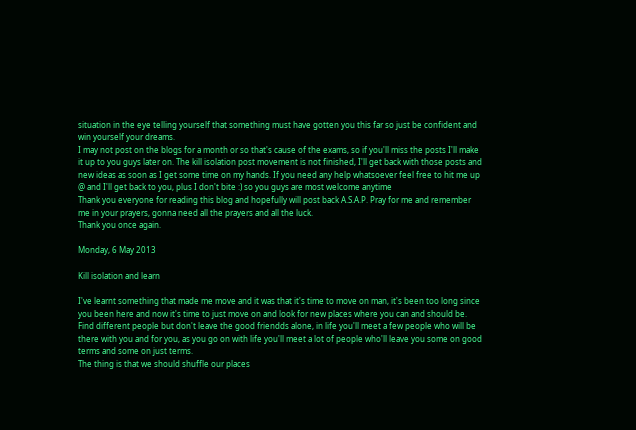situation in the eye telling yourself that something must have gotten you this far so just be confident and win yourself your dreams.
I may not post on the blogs for a month or so that's cause of the exams, so if you'll miss the posts I'll make it up to you guys later on. The kill isolation post movement is not finished, I'll get back with those posts and new ideas as soon as I get some time on my hands. If you need any help whatsoever feel free to hit me up @ and I'll get back to you, plus I don't bite :) so you guys are most welcome anytime
Thank you everyone for reading this blog and hopefully will post back A.S.A.P. Pray for me and remember me in your prayers, gonna need all the prayers and all the luck.
Thank you once again.

Monday, 6 May 2013

Kill isolation and learn

I've learnt something that made me move and it was that it's time to move on man, it's been too long since you been here and now it's time to just move on and look for new places where you can and should be. Find different people but don't leave the good friendds alone, in life you'll meet a few people who will be there with you and for you, as you go on with life you'll meet a lot of people who'll leave you some on good terms and some on just terms.
The thing is that we should shuffle our places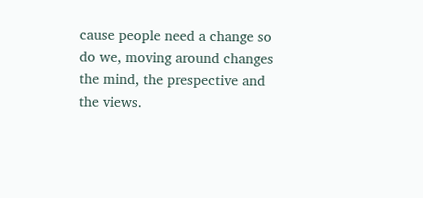cause people need a change so do we, moving around changes the mind, the prespective and the views.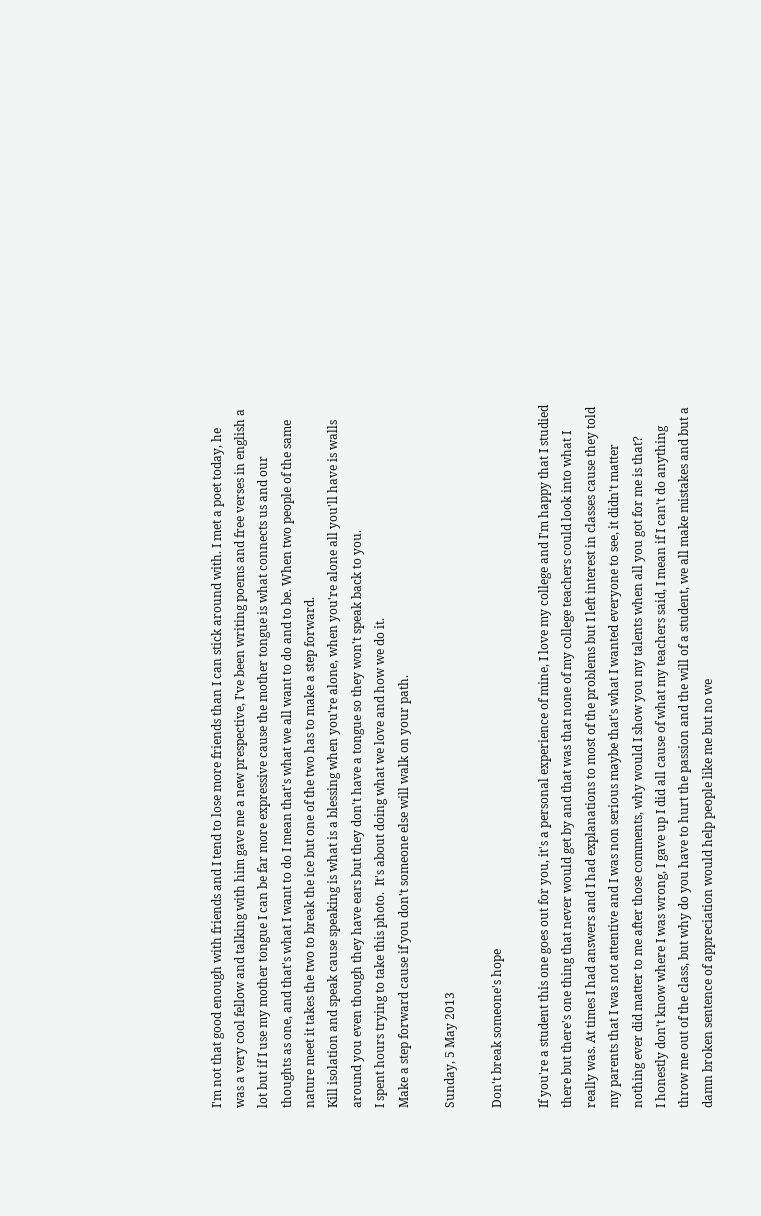I'm not that good enough with friends and I tend to lose more friends than I can stick around with. I met a poet today, he was a very cool fellow and talking with him gave me a new prespective, I've been writing poems and free verses in english a lot but if I use my mother tongue I can be far more expressive cause the mother tongue is what connects us and our thoughts as one, and that's what I want to do I mean that's what we all want to do and to be. When two people of the same nature meet it takes the two to break the ice but one of the two has to make a step forward.
Kill isolation and speak cause speaking is what is a blessing when you're alone, when you're alone all you'll have is walls around you even though they have ears but they don't have a tongue so they won't speak back to you.
I spent hours trying to take this photo.  It's about doing what we love and how we do it.
Make a step forward cause if you don't someone else will walk on your path.

Sunday, 5 May 2013

Don't break someone's hope

If you're a student this one goes out for you, it's a personal experience of mine, I love my college and I'm happy that I studied there but there's one thing that never would get by and that was that none of my college teachers could look into what I really was. At times I had answers and I had explanations to most of the problems but I left interest in classes cause they told my parents that I was not attentive and I was non serious maybe that's what I wanted everyone to see, it didn't matter nothing ever did matter to me after those comments, why would I show you my talents when all you got for me is that?
I honestly don't know where I was wrong, I gave up I did all cause of what my teachers said, I mean if I can't do anything throw me out of the class, but why do you have to hurt the passion and the will of a student, we all make mistakes and but a damn broken sentence of appreciation would help people like me but no we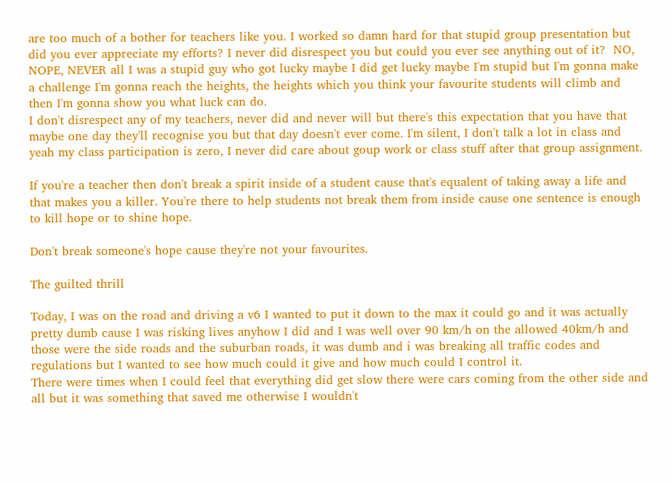are too much of a bother for teachers like you. I worked so damn hard for that stupid group presentation but did you ever appreciate my efforts? I never did disrespect you but could you ever see anything out of it?  NO, NOPE, NEVER all I was a stupid guy who got lucky maybe I did get lucky maybe I'm stupid but I'm gonna make a challenge I'm gonna reach the heights, the heights which you think your favourite students will climb and then I'm gonna show you what luck can do.
I don't disrespect any of my teachers, never did and never will but there's this expectation that you have that maybe one day they'll recognise you but that day doesn't ever come. I'm silent, I don't talk a lot in class and yeah my class participation is zero, I never did care about goup work or class stuff after that group assignment.

If you're a teacher then don't break a spirit inside of a student cause that's equalent of taking away a life and that makes you a killer. You're there to help students not break them from inside cause one sentence is enough to kill hope or to shine hope.

Don't break someone's hope cause they're not your favourites.

The guilted thrill

Today, I was on the road and driving a v6 I wanted to put it down to the max it could go and it was actually pretty dumb cause I was risking lives anyhow I did and I was well over 90 km/h on the allowed 40km/h and those were the side roads and the suburban roads, it was dumb and i was breaking all traffic codes and regulations but I wanted to see how much could it give and how much could I control it.
There were times when I could feel that everything did get slow there were cars coming from the other side and all but it was something that saved me otherwise I wouldn't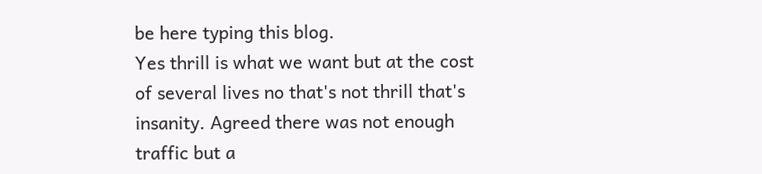be here typing this blog.
Yes thrill is what we want but at the cost of several lives no that's not thrill that's insanity. Agreed there was not enough traffic but a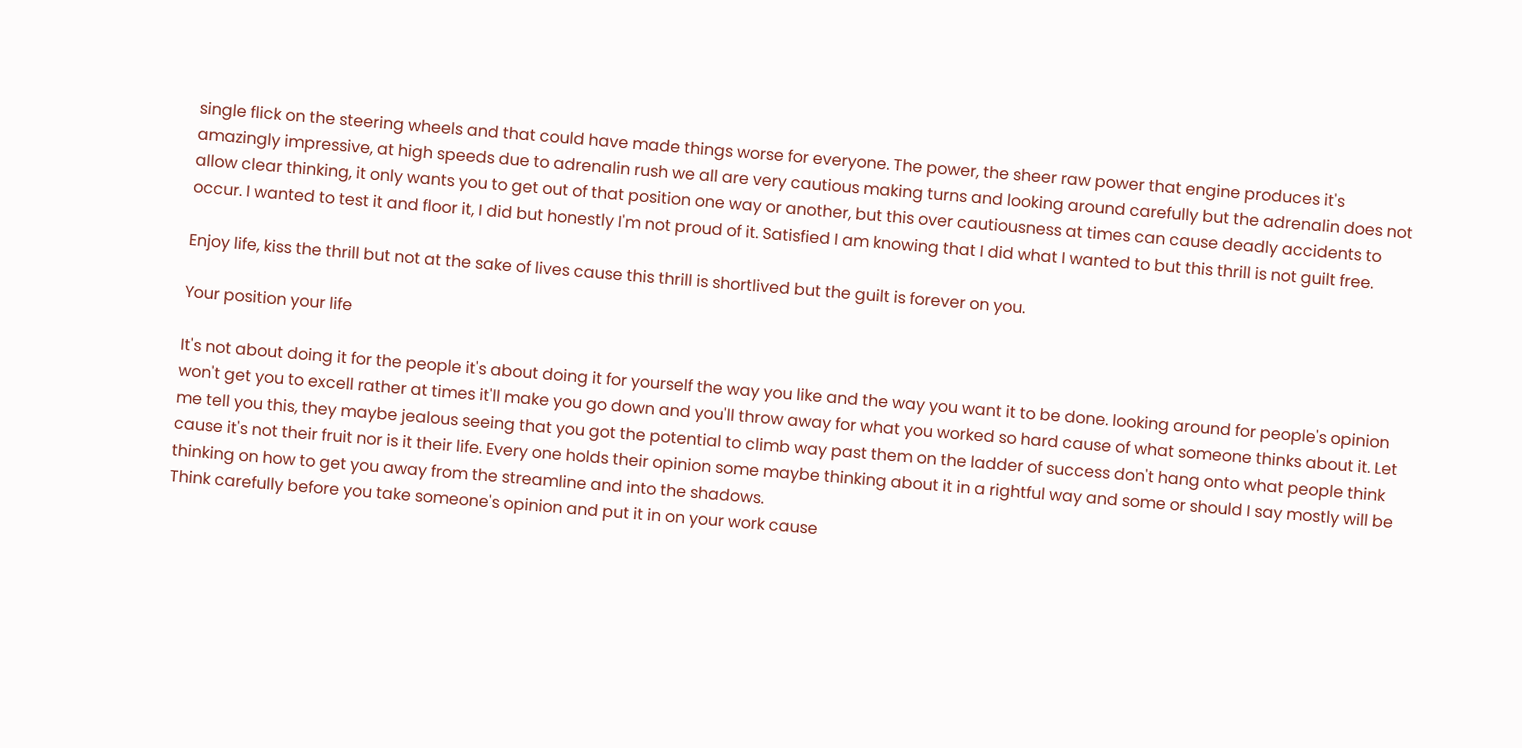single flick on the steering wheels and that could have made things worse for everyone. The power, the sheer raw power that engine produces it's amazingly impressive, at high speeds due to adrenalin rush we all are very cautious making turns and looking around carefully but the adrenalin does not allow clear thinking, it only wants you to get out of that position one way or another, but this over cautiousness at times can cause deadly accidents to occur. I wanted to test it and floor it, I did but honestly I'm not proud of it. Satisfied I am knowing that I did what I wanted to but this thrill is not guilt free.

Enjoy life, kiss the thrill but not at the sake of lives cause this thrill is shortlived but the guilt is forever on you.

Your position your life

It's not about doing it for the people it's about doing it for yourself the way you like and the way you want it to be done. looking around for people's opinion won't get you to excell rather at times it'll make you go down and you'll throw away for what you worked so hard cause of what someone thinks about it. Let me tell you this, they maybe jealous seeing that you got the potential to climb way past them on the ladder of success don't hang onto what people think cause it's not their fruit nor is it their life. Every one holds their opinion some maybe thinking about it in a rightful way and some or should I say mostly will be thinking on how to get you away from the streamline and into the shadows.
Think carefully before you take someone's opinion and put it in on your work cause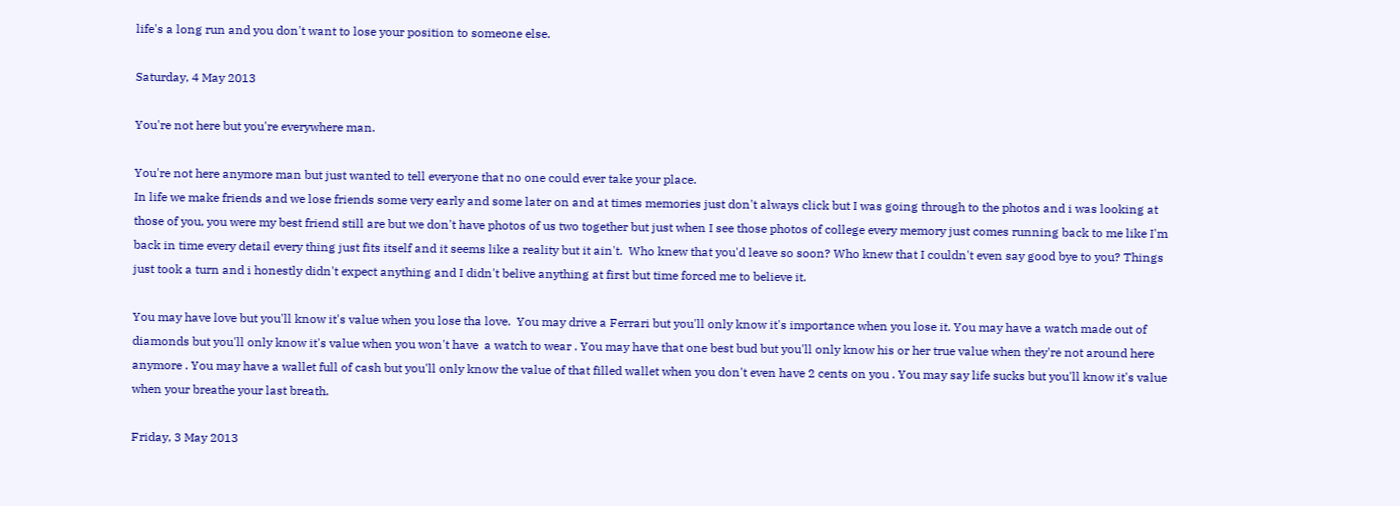life's a long run and you don't want to lose your position to someone else.

Saturday, 4 May 2013

You're not here but you're everywhere man.

You're not here anymore man but just wanted to tell everyone that no one could ever take your place.
In life we make friends and we lose friends some very early and some later on and at times memories just don't always click but I was going through to the photos and i was looking at those of you, you were my best friend still are but we don't have photos of us two together but just when I see those photos of college every memory just comes running back to me like I'm back in time every detail every thing just fits itself and it seems like a reality but it ain't.  Who knew that you'd leave so soon? Who knew that I couldn't even say good bye to you? Things just took a turn and i honestly didn't expect anything and I didn't belive anything at first but time forced me to believe it.

You may have love but you'll know it's value when you lose tha love.  You may drive a Ferrari but you'll only know it's importance when you lose it. You may have a watch made out of diamonds but you'll only know it's value when you won't have  a watch to wear . You may have that one best bud but you'll only know his or her true value when they're not around here anymore . You may have a wallet full of cash but you'll only know the value of that filled wallet when you don't even have 2 cents on you . You may say life sucks but you'll know it's value when your breathe your last breath.

Friday, 3 May 2013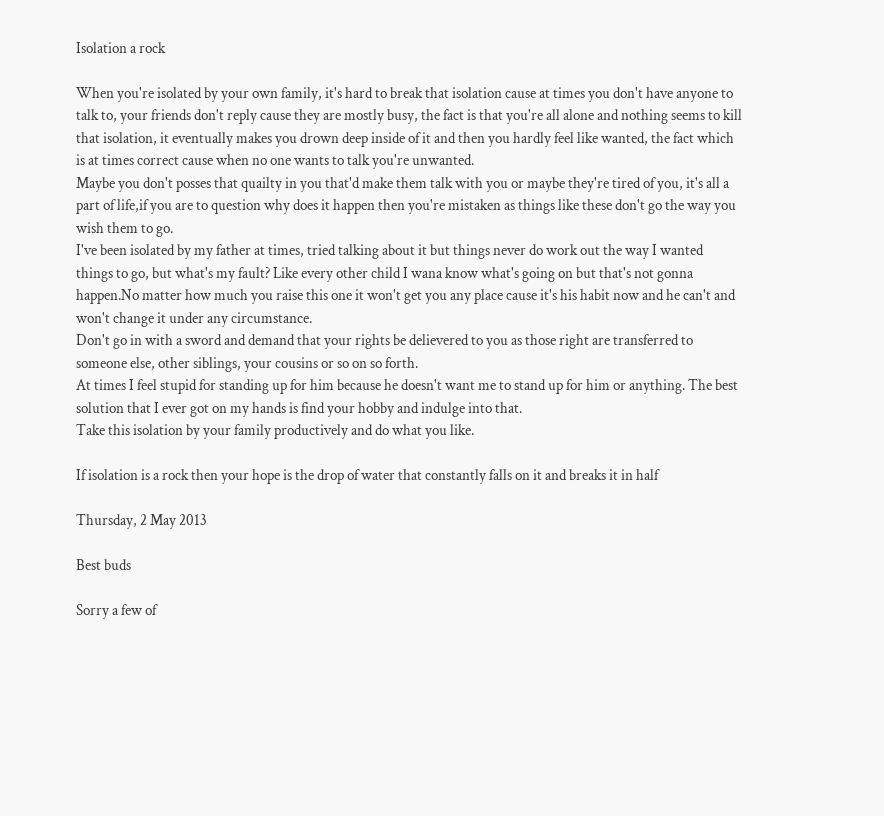Isolation a rock

When you're isolated by your own family, it's hard to break that isolation cause at times you don't have anyone to talk to, your friends don't reply cause they are mostly busy, the fact is that you're all alone and nothing seems to kill that isolation, it eventually makes you drown deep inside of it and then you hardly feel like wanted, the fact which is at times correct cause when no one wants to talk you're unwanted.
Maybe you don't posses that quailty in you that'd make them talk with you or maybe they're tired of you, it's all a part of life,if you are to question why does it happen then you're mistaken as things like these don't go the way you wish them to go.
I've been isolated by my father at times, tried talking about it but things never do work out the way I wanted things to go, but what's my fault? Like every other child I wana know what's going on but that's not gonna happen.No matter how much you raise this one it won't get you any place cause it's his habit now and he can't and won't change it under any circumstance.
Don't go in with a sword and demand that your rights be delievered to you as those right are transferred to someone else, other siblings, your cousins or so on so forth.
At times I feel stupid for standing up for him because he doesn't want me to stand up for him or anything. The best solution that I ever got on my hands is find your hobby and indulge into that.
Take this isolation by your family productively and do what you like.

If isolation is a rock then your hope is the drop of water that constantly falls on it and breaks it in half

Thursday, 2 May 2013

Best buds

Sorry a few of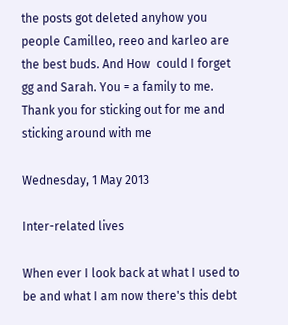the posts got deleted anyhow you people Camilleo, reeo and karleo are the best buds. And How  could I forget gg and Sarah. You = a family to me. Thank you for sticking out for me and sticking around with me

Wednesday, 1 May 2013

Inter-related lives

When ever I look back at what I used to be and what I am now there's this debt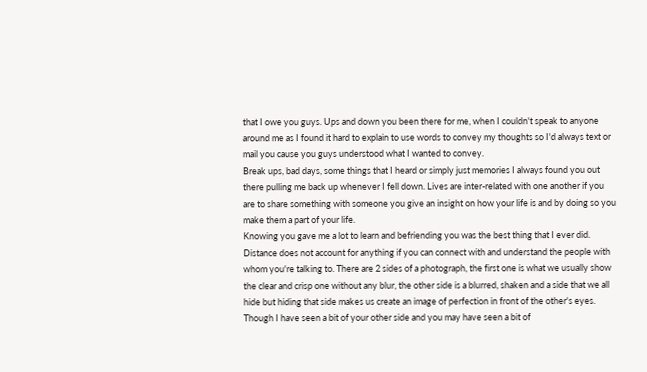that I owe you guys. Ups and down you been there for me, when I couldn't speak to anyone around me as I found it hard to explain to use words to convey my thoughts so I'd always text or mail you cause you guys understood what I wanted to convey.
Break ups, bad days, some things that I heard or simply just memories I always found you out there pulling me back up whenever I fell down. Lives are inter-related with one another if you are to share something with someone you give an insight on how your life is and by doing so you make them a part of your life.
Knowing you gave me a lot to learn and befriending you was the best thing that I ever did. Distance does not account for anything if you can connect with and understand the people with whom you're talking to. There are 2 sides of a photograph, the first one is what we usually show the clear and crisp one without any blur, the other side is a blurred, shaken and a side that we all hide but hiding that side makes us create an image of perfection in front of the other's eyes. Though I have seen a bit of your other side and you may have seen a bit of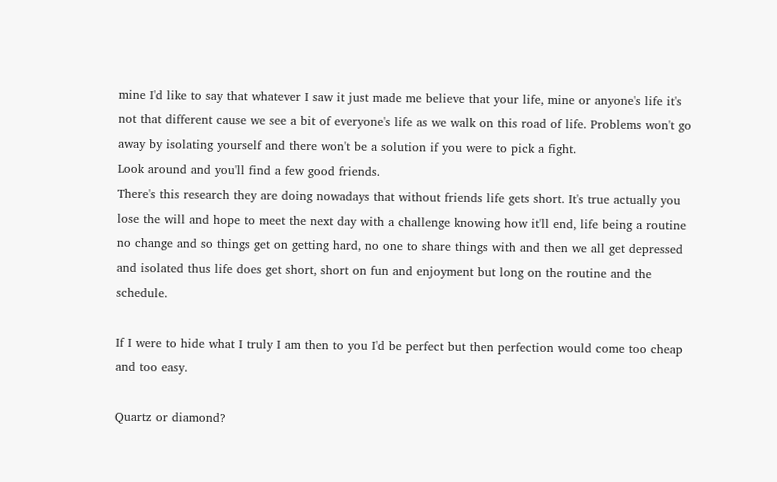mine I'd like to say that whatever I saw it just made me believe that your life, mine or anyone's life it's not that different cause we see a bit of everyone's life as we walk on this road of life. Problems won't go away by isolating yourself and there won't be a solution if you were to pick a fight.
Look around and you'll find a few good friends.
There's this research they are doing nowadays that without friends life gets short. It's true actually you lose the will and hope to meet the next day with a challenge knowing how it'll end, life being a routine no change and so things get on getting hard, no one to share things with and then we all get depressed and isolated thus life does get short, short on fun and enjoyment but long on the routine and the schedule.

If I were to hide what I truly I am then to you I'd be perfect but then perfection would come too cheap and too easy.

Quartz or diamond?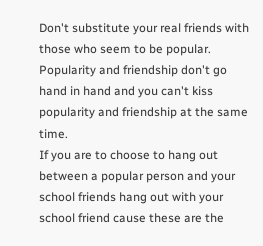Don't substitute your real friends with those who seem to be popular. Popularity and friendship don't go hand in hand and you can't kiss popularity and friendship at the same time.
If you are to choose to hang out between a popular person and your school friends hang out with your school friend cause these are the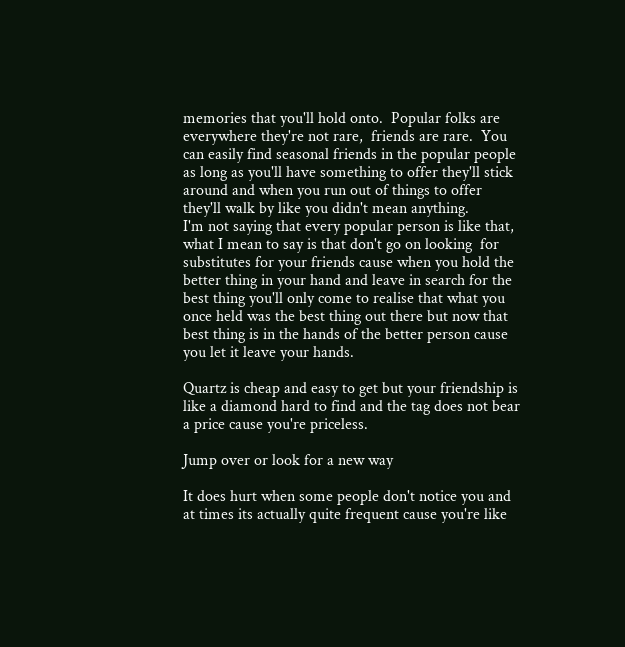memories that you'll hold onto.  Popular folks are everywhere they're not rare,  friends are rare.  You can easily find seasonal friends in the popular people as long as you'll have something to offer they'll stick around and when you run out of things to offer they'll walk by like you didn't mean anything.
I'm not saying that every popular person is like that, what I mean to say is that don't go on looking  for substitutes for your friends cause when you hold the better thing in your hand and leave in search for the best thing you'll only come to realise that what you once held was the best thing out there but now that best thing is in the hands of the better person cause you let it leave your hands.

Quartz is cheap and easy to get but your friendship is like a diamond hard to find and the tag does not bear a price cause you're priceless.

Jump over or look for a new way

It does hurt when some people don't notice you and at times its actually quite frequent cause you're like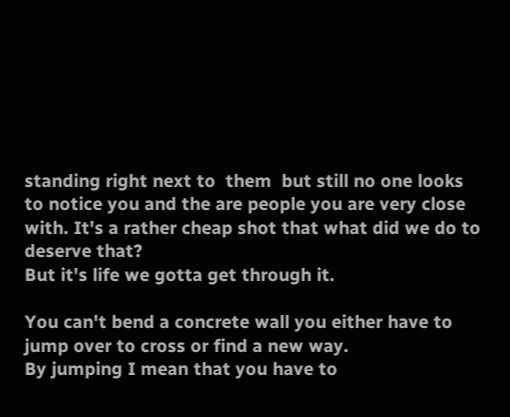standing right next to  them  but still no one looks to notice you and the are people you are very close with. It's a rather cheap shot that what did we do to deserve that?
But it's life we gotta get through it.

You can't bend a concrete wall you either have to jump over to cross or find a new way.
By jumping I mean that you have to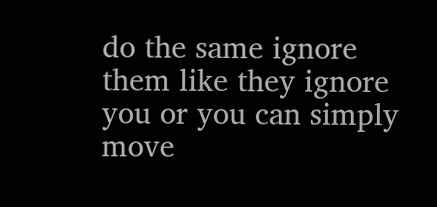do the same ignore them like they ignore you or you can simply move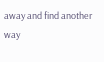away and find another way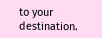to your destination.